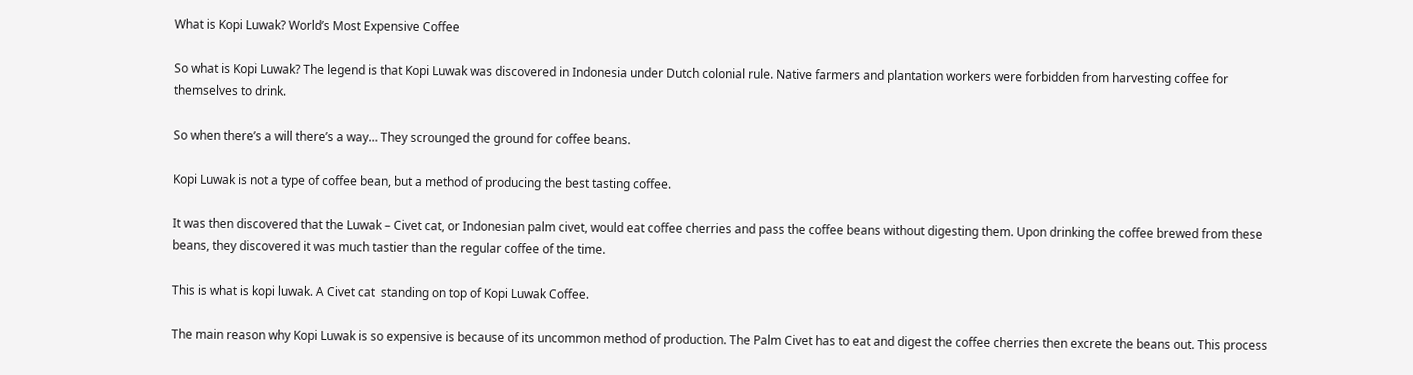What is Kopi Luwak? World’s Most Expensive Coffee

So what is Kopi Luwak? The legend is that Kopi Luwak was discovered in Indonesia under Dutch colonial rule. Native farmers and plantation workers were forbidden from harvesting coffee for themselves to drink.

So when there’s a will there’s a way… They scrounged the ground for coffee beans.

Kopi Luwak is not a type of coffee bean, but a method of producing the best tasting coffee.

It was then discovered that the Luwak – Civet cat, or Indonesian palm civet, would eat coffee cherries and pass the coffee beans without digesting them. Upon drinking the coffee brewed from these beans, they discovered it was much tastier than the regular coffee of the time.

This is what is kopi luwak. A Civet cat  standing on top of Kopi Luwak Coffee.

The main reason why Kopi Luwak is so expensive is because of its uncommon method of production. The Palm Civet has to eat and digest the coffee cherries then excrete the beans out. This process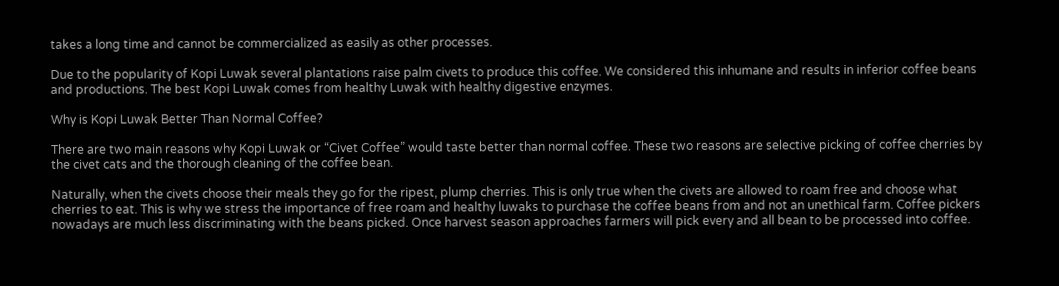takes a long time and cannot be commercialized as easily as other processes.

Due to the popularity of Kopi Luwak several plantations raise palm civets to produce this coffee. We considered this inhumane and results in inferior coffee beans and productions. The best Kopi Luwak comes from healthy Luwak with healthy digestive enzymes.

Why is Kopi Luwak Better Than Normal Coffee?

There are two main reasons why Kopi Luwak or “Civet Coffee” would taste better than normal coffee. These two reasons are selective picking of coffee cherries by the civet cats and the thorough cleaning of the coffee bean.

Naturally, when the civets choose their meals they go for the ripest, plump cherries. This is only true when the civets are allowed to roam free and choose what cherries to eat. This is why we stress the importance of free roam and healthy luwaks to purchase the coffee beans from and not an unethical farm. Coffee pickers nowadays are much less discriminating with the beans picked. Once harvest season approaches farmers will pick every and all bean to be processed into coffee.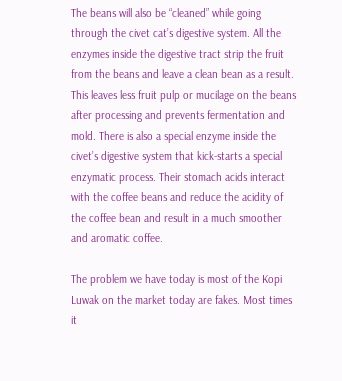The beans will also be “cleaned” while going through the civet cat’s digestive system. All the enzymes inside the digestive tract strip the fruit from the beans and leave a clean bean as a result. This leaves less fruit pulp or mucilage on the beans after processing and prevents fermentation and mold. There is also a special enzyme inside the civet’s digestive system that kick-starts a special enzymatic process. Their stomach acids interact with the coffee beans and reduce the acidity of the coffee bean and result in a much smoother and aromatic coffee.

The problem we have today is most of the Kopi Luwak on the market today are fakes. Most times it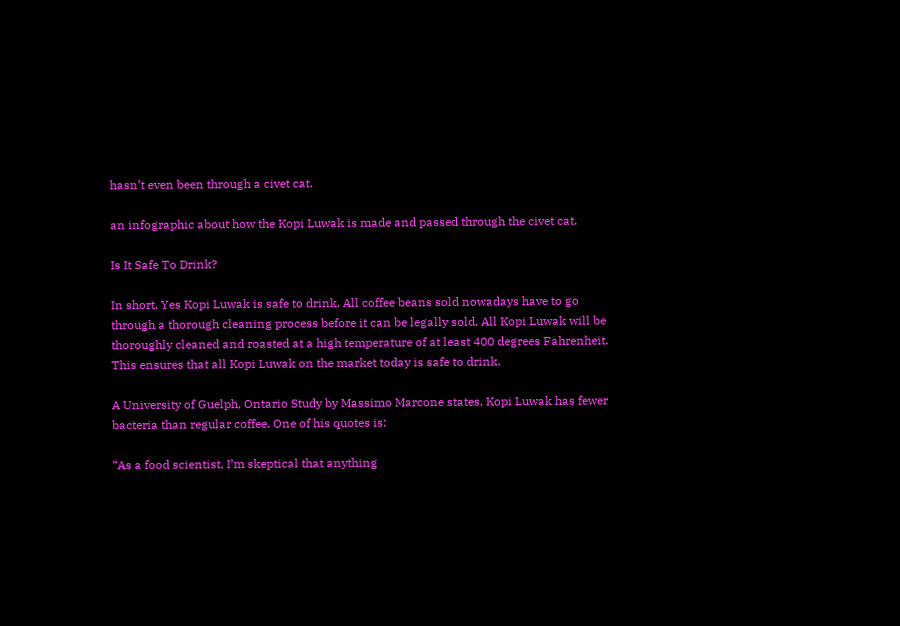hasn’t even been through a civet cat.

an infographic about how the Kopi Luwak is made and passed through the civet cat.

Is It Safe To Drink?

In short, Yes Kopi Luwak is safe to drink. All coffee beans sold nowadays have to go through a thorough cleaning process before it can be legally sold. All Kopi Luwak will be thoroughly cleaned and roasted at a high temperature of at least 400 degrees Fahrenheit. This ensures that all Kopi Luwak on the market today is safe to drink.

A University of Guelph, Ontario Study by Massimo Marcone states, Kopi Luwak has fewer bacteria than regular coffee. One of his quotes is:

“As a food scientist, I’m skeptical that anything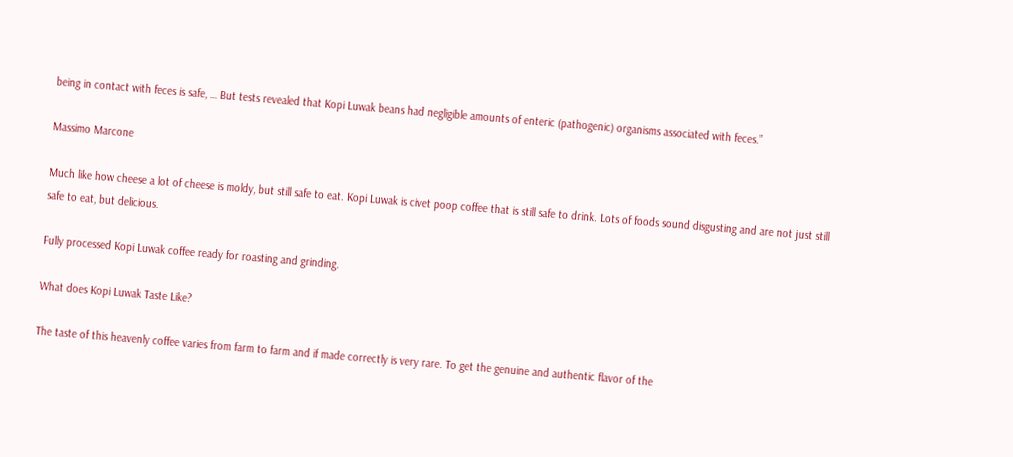being in contact with feces is safe, … But tests revealed that Kopi Luwak beans had negligible amounts of enteric (pathogenic) organisms associated with feces.”

Massimo Marcone

Much like how cheese a lot of cheese is moldy, but still safe to eat. Kopi Luwak is civet poop coffee that is still safe to drink. Lots of foods sound disgusting and are not just still safe to eat, but delicious.

Fully processed Kopi Luwak coffee ready for roasting and grinding.

What does Kopi Luwak Taste Like?

The taste of this heavenly coffee varies from farm to farm and if made correctly is very rare. To get the genuine and authentic flavor of the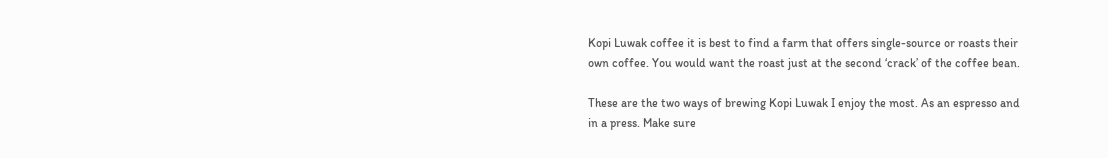Kopi Luwak coffee it is best to find a farm that offers single-source or roasts their own coffee. You would want the roast just at the second ‘crack’ of the coffee bean.

These are the two ways of brewing Kopi Luwak I enjoy the most. As an espresso and in a press. Make sure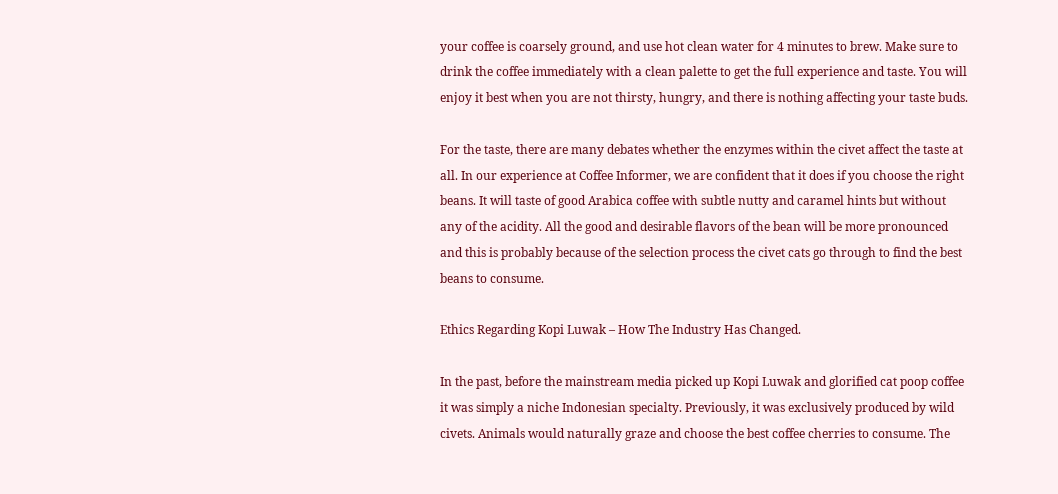your coffee is coarsely ground, and use hot clean water for 4 minutes to brew. Make sure to drink the coffee immediately with a clean palette to get the full experience and taste. You will enjoy it best when you are not thirsty, hungry, and there is nothing affecting your taste buds.

For the taste, there are many debates whether the enzymes within the civet affect the taste at all. In our experience at Coffee Informer, we are confident that it does if you choose the right beans. It will taste of good Arabica coffee with subtle nutty and caramel hints but without any of the acidity. All the good and desirable flavors of the bean will be more pronounced and this is probably because of the selection process the civet cats go through to find the best beans to consume.

Ethics Regarding Kopi Luwak – How The Industry Has Changed.

In the past, before the mainstream media picked up Kopi Luwak and glorified cat poop coffee it was simply a niche Indonesian specialty. Previously, it was exclusively produced by wild civets. Animals would naturally graze and choose the best coffee cherries to consume. The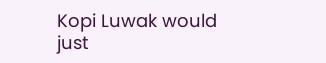Kopi Luwak would just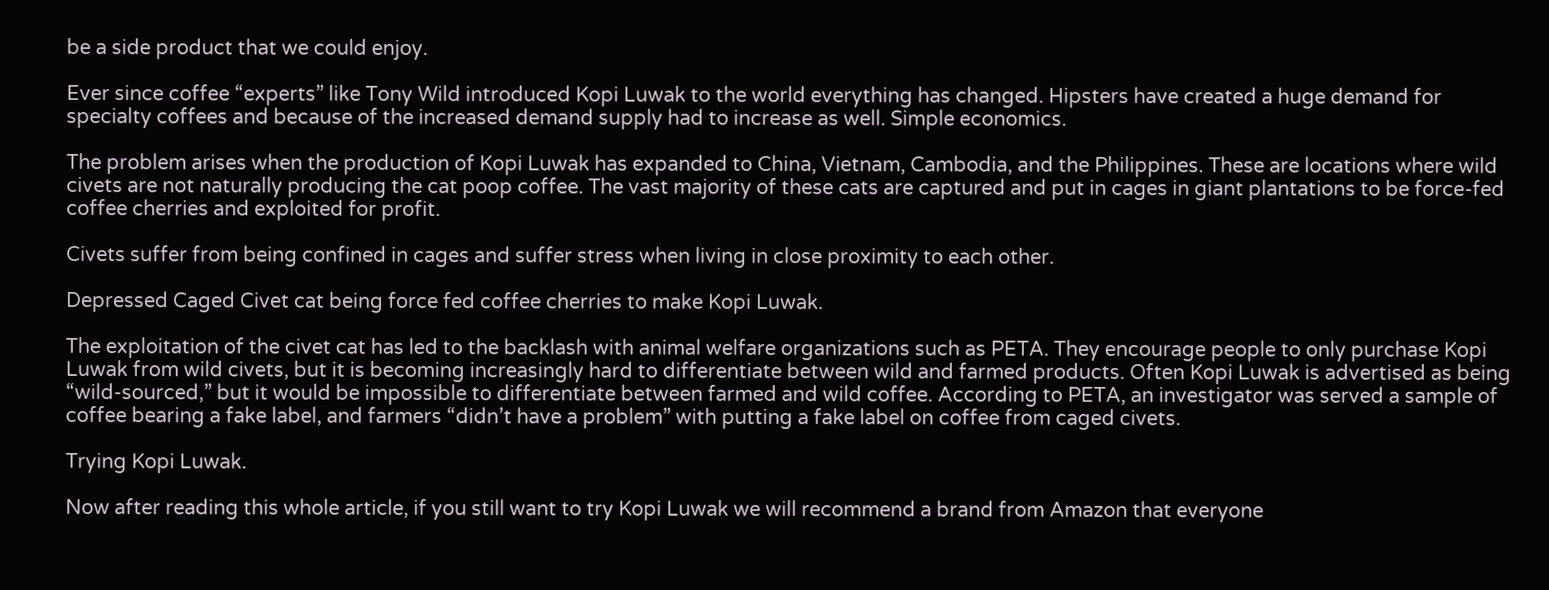be a side product that we could enjoy.

Ever since coffee “experts” like Tony Wild introduced Kopi Luwak to the world everything has changed. Hipsters have created a huge demand for specialty coffees and because of the increased demand supply had to increase as well. Simple economics.

The problem arises when the production of Kopi Luwak has expanded to China, Vietnam, Cambodia, and the Philippines. These are locations where wild civets are not naturally producing the cat poop coffee. The vast majority of these cats are captured and put in cages in giant plantations to be force-fed coffee cherries and exploited for profit.

Civets suffer from being confined in cages and suffer stress when living in close proximity to each other.

Depressed Caged Civet cat being force fed coffee cherries to make Kopi Luwak.

The exploitation of the civet cat has led to the backlash with animal welfare organizations such as PETA. They encourage people to only purchase Kopi Luwak from wild civets, but it is becoming increasingly hard to differentiate between wild and farmed products. Often Kopi Luwak is advertised as being “wild-sourced,” but it would be impossible to differentiate between farmed and wild coffee. According to PETA, an investigator was served a sample of coffee bearing a fake label, and farmers “didn’t have a problem” with putting a fake label on coffee from caged civets.

Trying Kopi Luwak.

Now after reading this whole article, if you still want to try Kopi Luwak we will recommend a brand from Amazon that everyone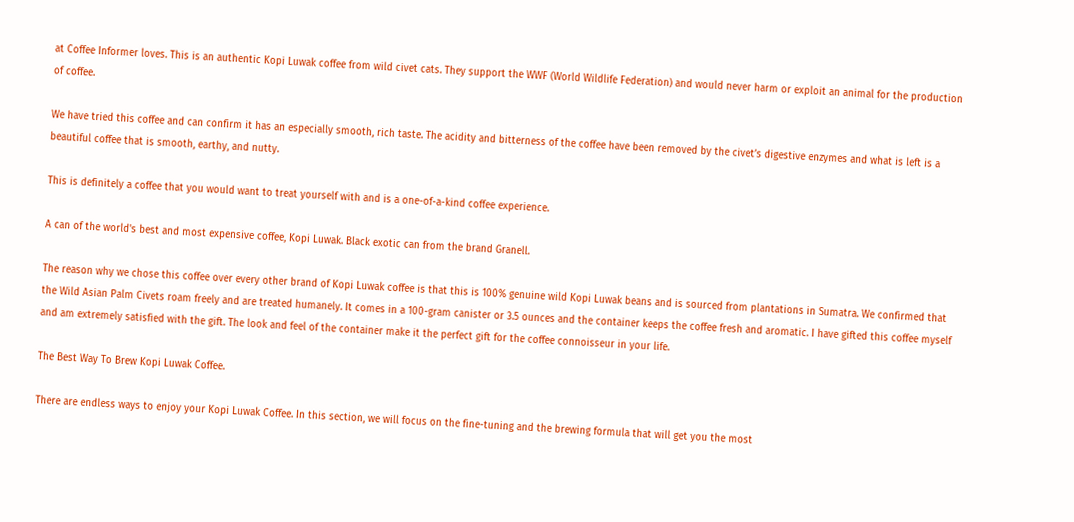at Coffee Informer loves. This is an authentic Kopi Luwak coffee from wild civet cats. They support the WWF (World Wildlife Federation) and would never harm or exploit an animal for the production of coffee.

We have tried this coffee and can confirm it has an especially smooth, rich taste. The acidity and bitterness of the coffee have been removed by the civet’s digestive enzymes and what is left is a beautiful coffee that is smooth, earthy, and nutty.

This is definitely a coffee that you would want to treat yourself with and is a one-of-a-kind coffee experience.

A can of the world's best and most expensive coffee, Kopi Luwak. Black exotic can from the brand Granell.

The reason why we chose this coffee over every other brand of Kopi Luwak coffee is that this is 100% genuine wild Kopi Luwak beans and is sourced from plantations in Sumatra. We confirmed that the Wild Asian Palm Civets roam freely and are treated humanely. It comes in a 100-gram canister or 3.5 ounces and the container keeps the coffee fresh and aromatic. I have gifted this coffee myself and am extremely satisfied with the gift. The look and feel of the container make it the perfect gift for the coffee connoisseur in your life.

The Best Way To Brew Kopi Luwak Coffee.

There are endless ways to enjoy your Kopi Luwak Coffee. In this section, we will focus on the fine-tuning and the brewing formula that will get you the most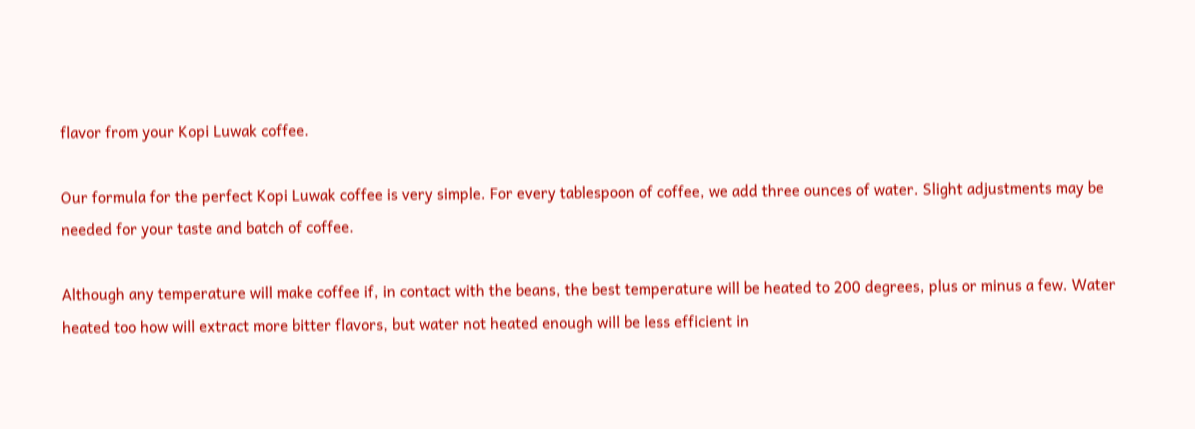flavor from your Kopi Luwak coffee.

Our formula for the perfect Kopi Luwak coffee is very simple. For every tablespoon of coffee, we add three ounces of water. Slight adjustments may be needed for your taste and batch of coffee.

Although any temperature will make coffee if, in contact with the beans, the best temperature will be heated to 200 degrees, plus or minus a few. Water heated too how will extract more bitter flavors, but water not heated enough will be less efficient in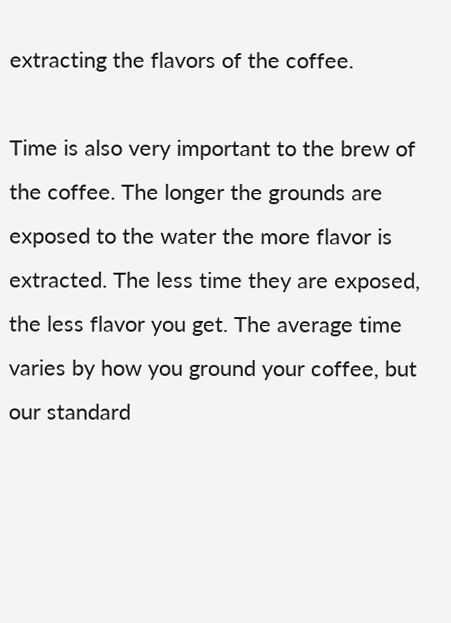extracting the flavors of the coffee.

Time is also very important to the brew of the coffee. The longer the grounds are exposed to the water the more flavor is extracted. The less time they are exposed, the less flavor you get. The average time varies by how you ground your coffee, but our standard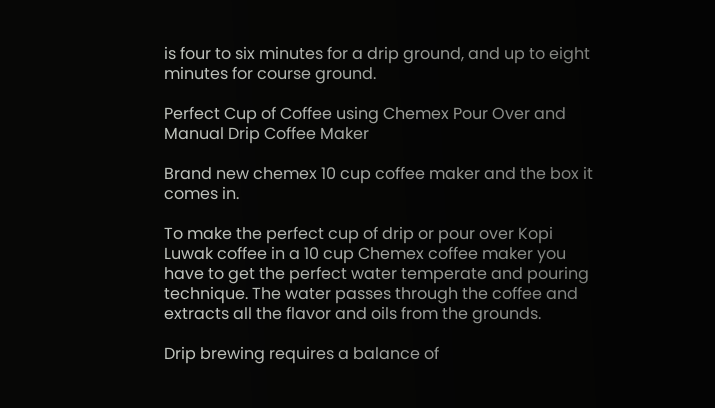is four to six minutes for a drip ground, and up to eight minutes for course ground.

Perfect Cup of Coffee using Chemex Pour Over and Manual Drip Coffee Maker

Brand new chemex 10 cup coffee maker and the box it comes in.

To make the perfect cup of drip or pour over Kopi Luwak coffee in a 10 cup Chemex coffee maker you have to get the perfect water temperate and pouring technique. The water passes through the coffee and extracts all the flavor and oils from the grounds.

Drip brewing requires a balance of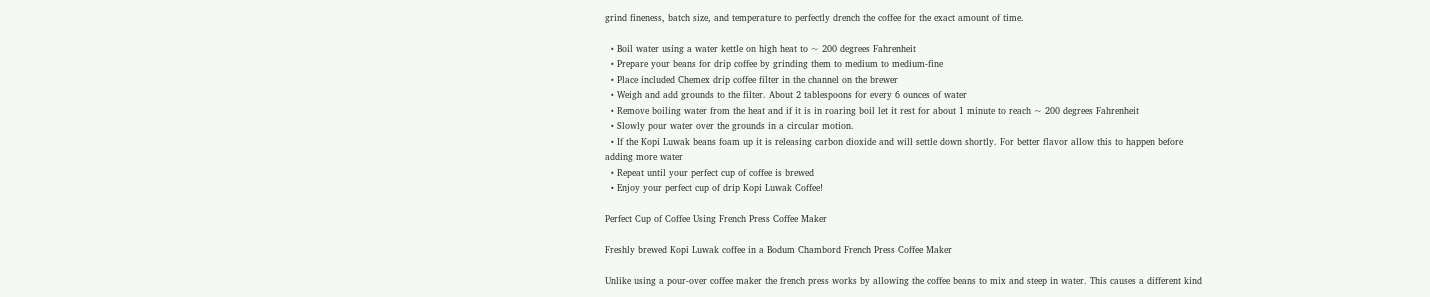grind fineness, batch size, and temperature to perfectly drench the coffee for the exact amount of time.

  • Boil water using a water kettle on high heat to ~ 200 degrees Fahrenheit
  • Prepare your beans for drip coffee by grinding them to medium to medium-fine
  • Place included Chemex drip coffee filter in the channel on the brewer
  • Weigh and add grounds to the filter. About 2 tablespoons for every 6 ounces of water
  • Remove boiling water from the heat and if it is in roaring boil let it rest for about 1 minute to reach ~ 200 degrees Fahrenheit
  • Slowly pour water over the grounds in a circular motion.
  • If the Kopi Luwak beans foam up it is releasing carbon dioxide and will settle down shortly. For better flavor allow this to happen before adding more water
  • Repeat until your perfect cup of coffee is brewed
  • Enjoy your perfect cup of drip Kopi Luwak Coffee!

Perfect Cup of Coffee Using French Press Coffee Maker

Freshly brewed Kopi Luwak coffee in a Bodum Chambord French Press Coffee Maker

Unlike using a pour-over coffee maker the french press works by allowing the coffee beans to mix and steep in water. This causes a different kind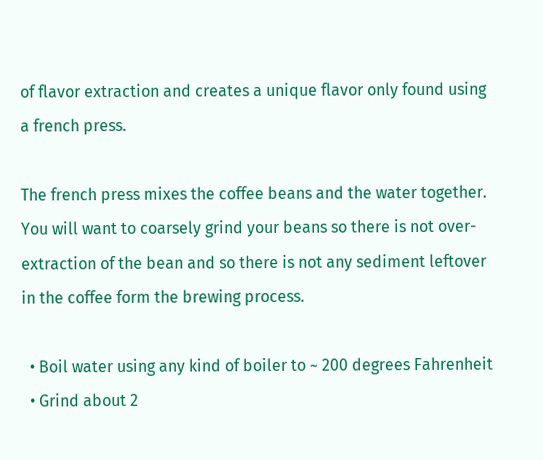of flavor extraction and creates a unique flavor only found using a french press.

The french press mixes the coffee beans and the water together. You will want to coarsely grind your beans so there is not over-extraction of the bean and so there is not any sediment leftover in the coffee form the brewing process.

  • Boil water using any kind of boiler to ~ 200 degrees Fahrenheit
  • Grind about 2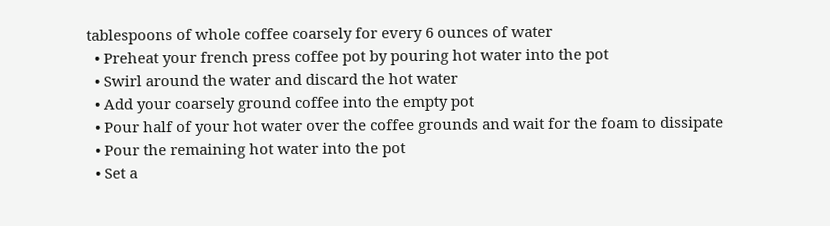tablespoons of whole coffee coarsely for every 6 ounces of water
  • Preheat your french press coffee pot by pouring hot water into the pot
  • Swirl around the water and discard the hot water
  • Add your coarsely ground coffee into the empty pot
  • Pour half of your hot water over the coffee grounds and wait for the foam to dissipate
  • Pour the remaining hot water into the pot
  • Set a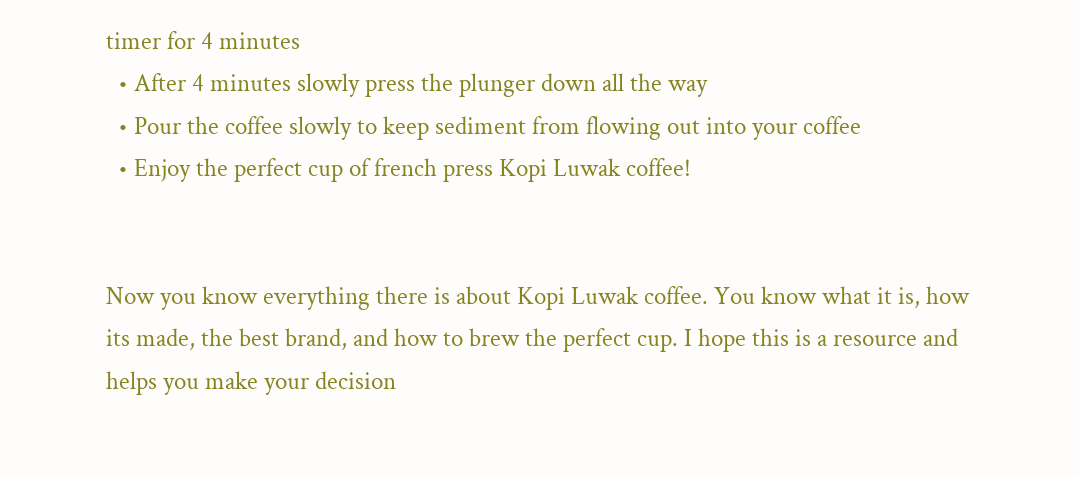timer for 4 minutes
  • After 4 minutes slowly press the plunger down all the way
  • Pour the coffee slowly to keep sediment from flowing out into your coffee
  • Enjoy the perfect cup of french press Kopi Luwak coffee!


Now you know everything there is about Kopi Luwak coffee. You know what it is, how its made, the best brand, and how to brew the perfect cup. I hope this is a resource and helps you make your decision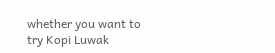whether you want to try Kopi Luwak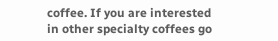coffee. If you are interested in other specialty coffees go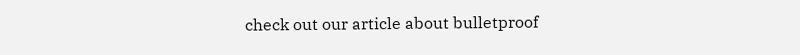check out our article about bulletproof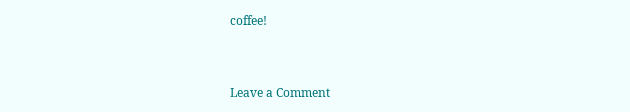coffee!


Leave a Comment